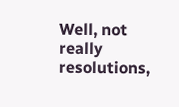Well, not really resolutions,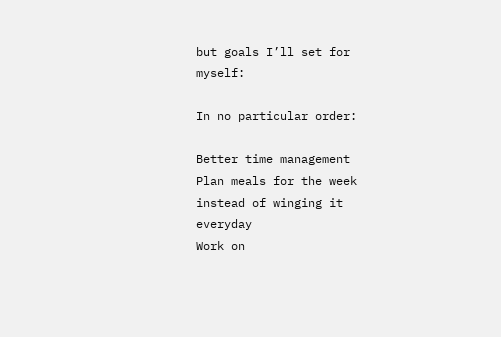but goals I’ll set for myself:

In no particular order:

Better time management
Plan meals for the week instead of winging it everyday
Work on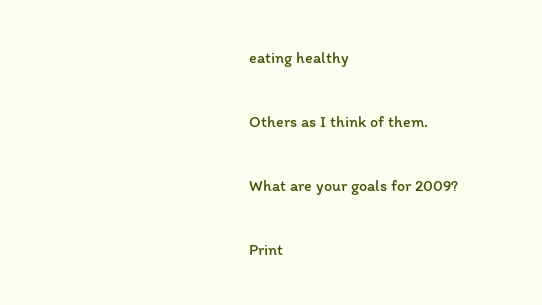eating healthy

Others as I think of them.

What are your goals for 2009?

Print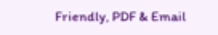Friendly, PDF & Email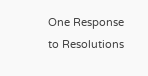One Response to Resolutions